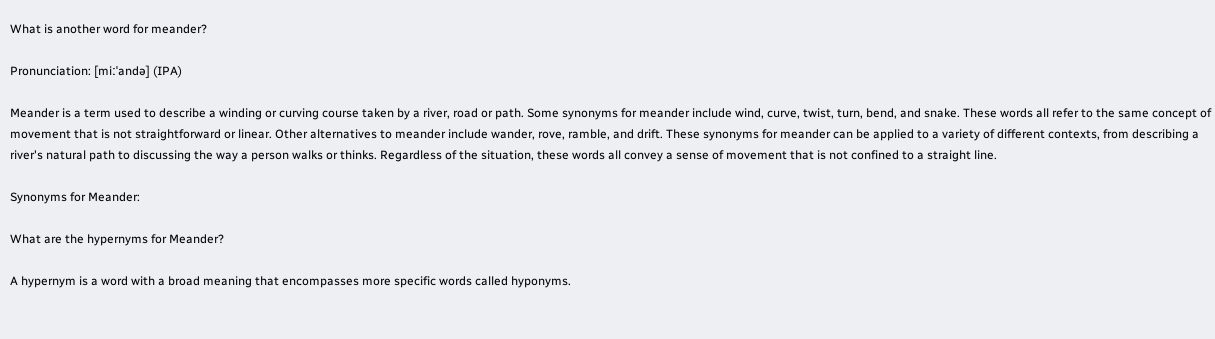What is another word for meander?

Pronunciation: [miːˈandə] (IPA)

Meander is a term used to describe a winding or curving course taken by a river, road or path. Some synonyms for meander include wind, curve, twist, turn, bend, and snake. These words all refer to the same concept of movement that is not straightforward or linear. Other alternatives to meander include wander, rove, ramble, and drift. These synonyms for meander can be applied to a variety of different contexts, from describing a river's natural path to discussing the way a person walks or thinks. Regardless of the situation, these words all convey a sense of movement that is not confined to a straight line.

Synonyms for Meander:

What are the hypernyms for Meander?

A hypernym is a word with a broad meaning that encompasses more specific words called hyponyms.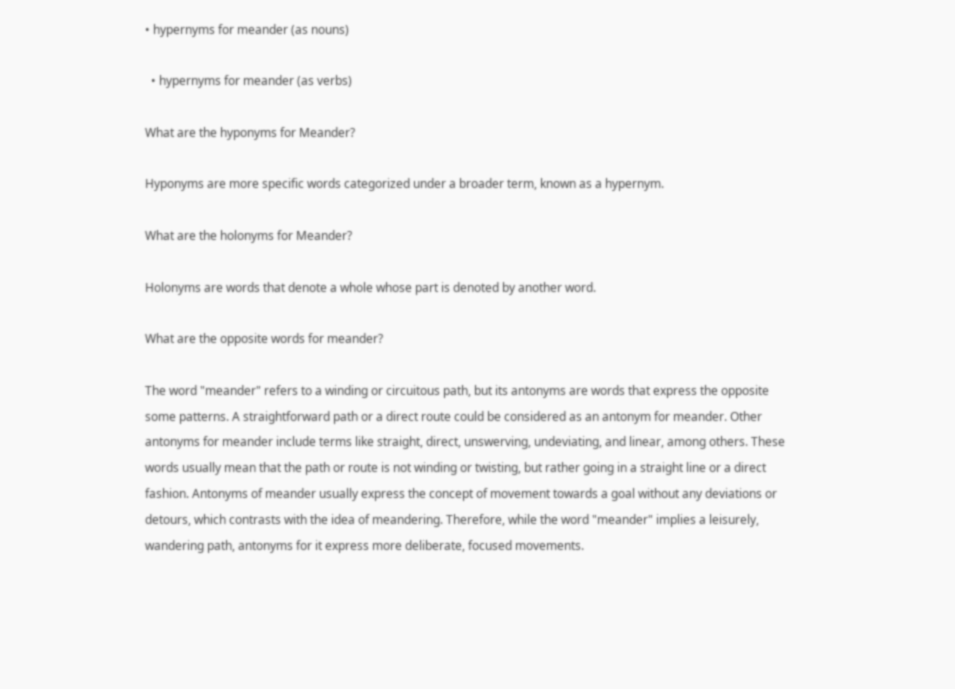• hypernyms for meander (as nouns)

  • hypernyms for meander (as verbs)

What are the hyponyms for Meander?

Hyponyms are more specific words categorized under a broader term, known as a hypernym.

What are the holonyms for Meander?

Holonyms are words that denote a whole whose part is denoted by another word.

What are the opposite words for meander?

The word "meander" refers to a winding or circuitous path, but its antonyms are words that express the opposite some patterns. A straightforward path or a direct route could be considered as an antonym for meander. Other antonyms for meander include terms like straight, direct, unswerving, undeviating, and linear, among others. These words usually mean that the path or route is not winding or twisting, but rather going in a straight line or a direct fashion. Antonyms of meander usually express the concept of movement towards a goal without any deviations or detours, which contrasts with the idea of meandering. Therefore, while the word "meander" implies a leisurely, wandering path, antonyms for it express more deliberate, focused movements.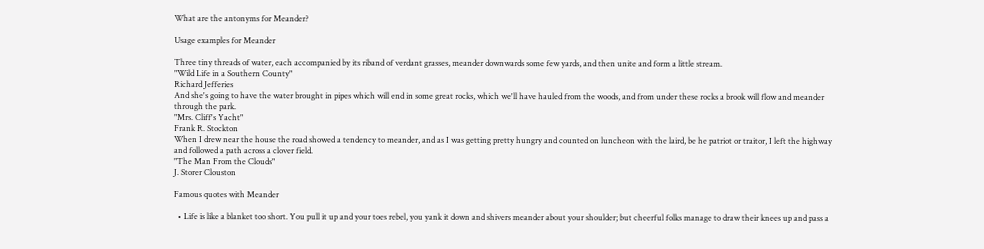What are the antonyms for Meander?

Usage examples for Meander

Three tiny threads of water, each accompanied by its riband of verdant grasses, meander downwards some few yards, and then unite and form a little stream.
"Wild Life in a Southern County"
Richard Jefferies
And she's going to have the water brought in pipes which will end in some great rocks, which we'll have hauled from the woods, and from under these rocks a brook will flow and meander through the park.
"Mrs. Cliff's Yacht"
Frank R. Stockton
When I drew near the house the road showed a tendency to meander, and as I was getting pretty hungry and counted on luncheon with the laird, be he patriot or traitor, I left the highway and followed a path across a clover field.
"The Man From the Clouds"
J. Storer Clouston

Famous quotes with Meander

  • Life is like a blanket too short. You pull it up and your toes rebel, you yank it down and shivers meander about your shoulder; but cheerful folks manage to draw their knees up and pass a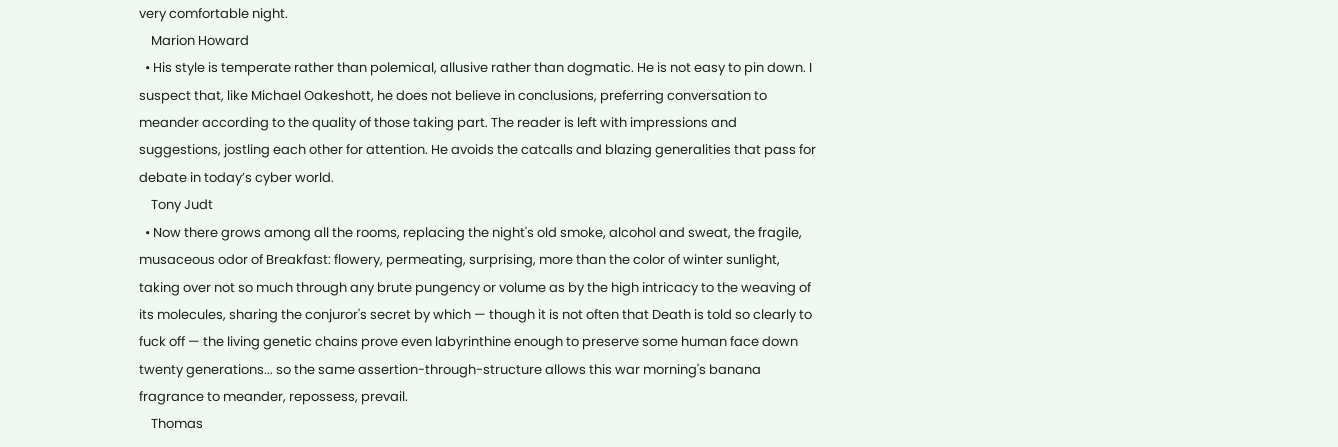very comfortable night.
    Marion Howard
  • His style is temperate rather than polemical, allusive rather than dogmatic. He is not easy to pin down. I suspect that, like Michael Oakeshott, he does not believe in conclusions, preferring conversation to meander according to the quality of those taking part. The reader is left with impressions and suggestions, jostling each other for attention. He avoids the catcalls and blazing generalities that pass for debate in today’s cyber world.
    Tony Judt
  • Now there grows among all the rooms, replacing the night's old smoke, alcohol and sweat, the fragile, musaceous odor of Breakfast: flowery, permeating, surprising, more than the color of winter sunlight, taking over not so much through any brute pungency or volume as by the high intricacy to the weaving of its molecules, sharing the conjuror's secret by which — though it is not often that Death is told so clearly to fuck off — the living genetic chains prove even labyrinthine enough to preserve some human face down twenty generations... so the same assertion-through-structure allows this war morning's banana fragrance to meander, repossess, prevail.
    Thomas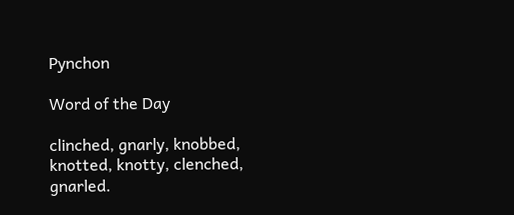Pynchon

Word of the Day

clinched, gnarly, knobbed, knotted, knotty, clenched, gnarled.